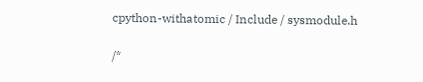cpython-withatomic / Include / sysmodule.h

/*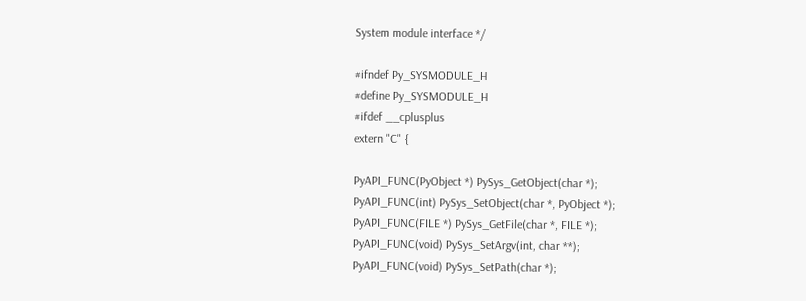System module interface */

#ifndef Py_SYSMODULE_H
#define Py_SYSMODULE_H
#ifdef __cplusplus
extern "C" {

PyAPI_FUNC(PyObject *) PySys_GetObject(char *);
PyAPI_FUNC(int) PySys_SetObject(char *, PyObject *);
PyAPI_FUNC(FILE *) PySys_GetFile(char *, FILE *);
PyAPI_FUNC(void) PySys_SetArgv(int, char **);
PyAPI_FUNC(void) PySys_SetPath(char *);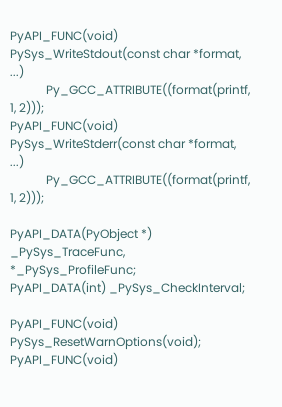PyAPI_FUNC(void) PySys_WriteStdout(const char *format, ...)
            Py_GCC_ATTRIBUTE((format(printf, 1, 2)));
PyAPI_FUNC(void) PySys_WriteStderr(const char *format, ...)
            Py_GCC_ATTRIBUTE((format(printf, 1, 2)));

PyAPI_DATA(PyObject *) _PySys_TraceFunc, *_PySys_ProfileFunc;
PyAPI_DATA(int) _PySys_CheckInterval;

PyAPI_FUNC(void) PySys_ResetWarnOptions(void);
PyAPI_FUNC(void)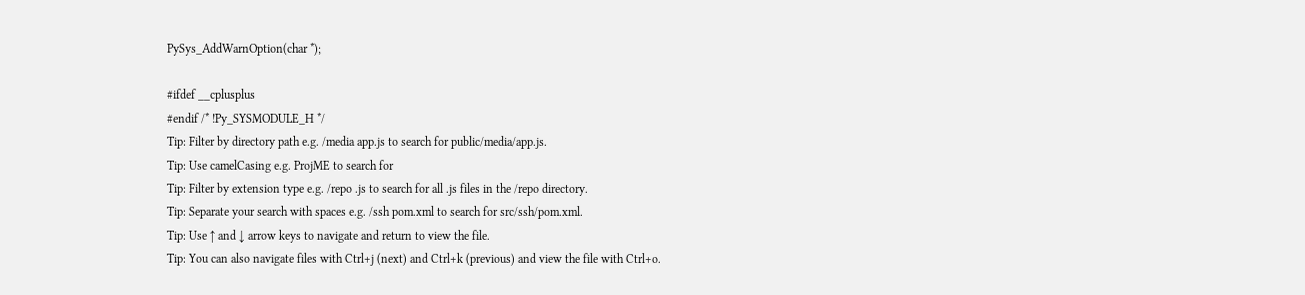PySys_AddWarnOption(char *);

#ifdef __cplusplus
#endif /* !Py_SYSMODULE_H */
Tip: Filter by directory path e.g. /media app.js to search for public/media/app.js.
Tip: Use camelCasing e.g. ProjME to search for
Tip: Filter by extension type e.g. /repo .js to search for all .js files in the /repo directory.
Tip: Separate your search with spaces e.g. /ssh pom.xml to search for src/ssh/pom.xml.
Tip: Use ↑ and ↓ arrow keys to navigate and return to view the file.
Tip: You can also navigate files with Ctrl+j (next) and Ctrl+k (previous) and view the file with Ctrl+o.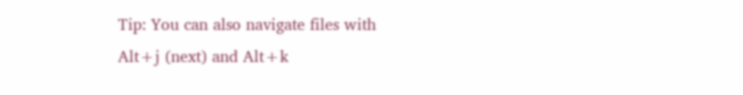Tip: You can also navigate files with Alt+j (next) and Alt+k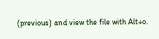(previous) and view the file with Alt+o.